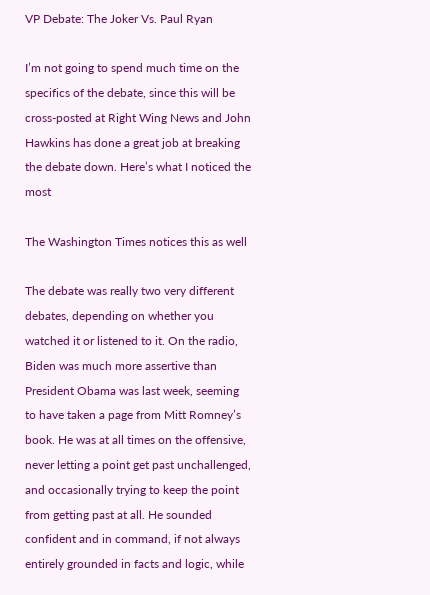VP Debate: The Joker Vs. Paul Ryan

I’m not going to spend much time on the specifics of the debate, since this will be cross-posted at Right Wing News and John Hawkins has done a great job at breaking the debate down. Here’s what I noticed the most

The Washington Times notices this as well

The debate was really two very different debates, depending on whether you watched it or listened to it. On the radio, Biden was much more assertive than President Obama was last week, seeming to have taken a page from Mitt Romney’s book. He was at all times on the offensive, never letting a point get past unchallenged, and occasionally trying to keep the point from getting past at all. He sounded confident and in command, if not always entirely grounded in facts and logic, while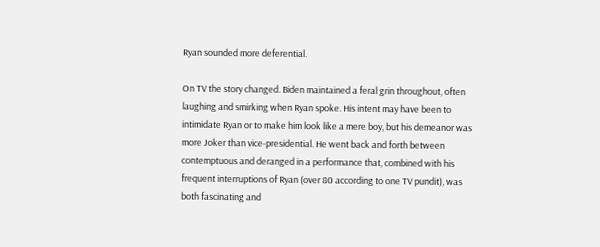Ryan sounded more deferential.

On TV the story changed. Biden maintained a feral grin throughout, often laughing and smirking when Ryan spoke. His intent may have been to intimidate Ryan or to make him look like a mere boy, but his demeanor was more Joker than vice-presidential. He went back and forth between contemptuous and deranged in a performance that, combined with his frequent interruptions of Ryan (over 80 according to one TV pundit), was both fascinating and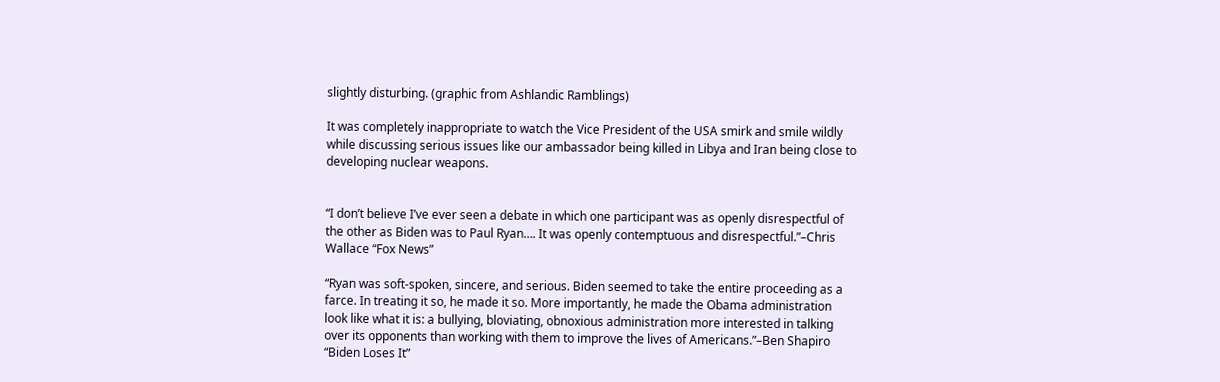slightly disturbing. (graphic from Ashlandic Ramblings)

It was completely inappropriate to watch the Vice President of the USA smirk and smile wildly while discussing serious issues like our ambassador being killed in Libya and Iran being close to developing nuclear weapons.


“I don’t believe I’ve ever seen a debate in which one participant was as openly disrespectful of the other as Biden was to Paul Ryan…. It was openly contemptuous and disrespectful.”–Chris Wallace “Fox News”

“Ryan was soft-spoken, sincere, and serious. Biden seemed to take the entire proceeding as a farce. In treating it so, he made it so. More importantly, he made the Obama administration look like what it is: a bullying, bloviating, obnoxious administration more interested in talking over its opponents than working with them to improve the lives of Americans.”–Ben Shapiro “Biden Loses It”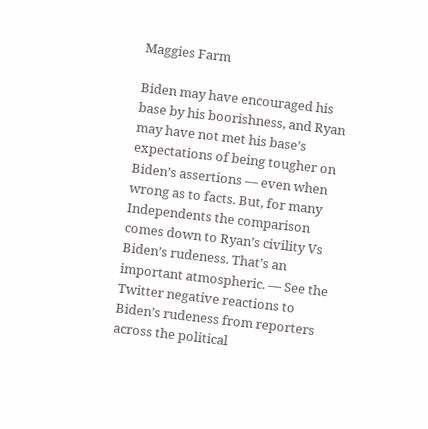Maggies Farm

Biden may have encouraged his base by his boorishness, and Ryan may have not met his base’s expectations of being tougher on Biden’s assertions — even when wrong as to facts. But, for many Independents the comparison comes down to Ryan’s civility Vs Biden’s rudeness. That’s an important atmospheric. — See the Twitter negative reactions to Biden’s rudeness from reporters across the political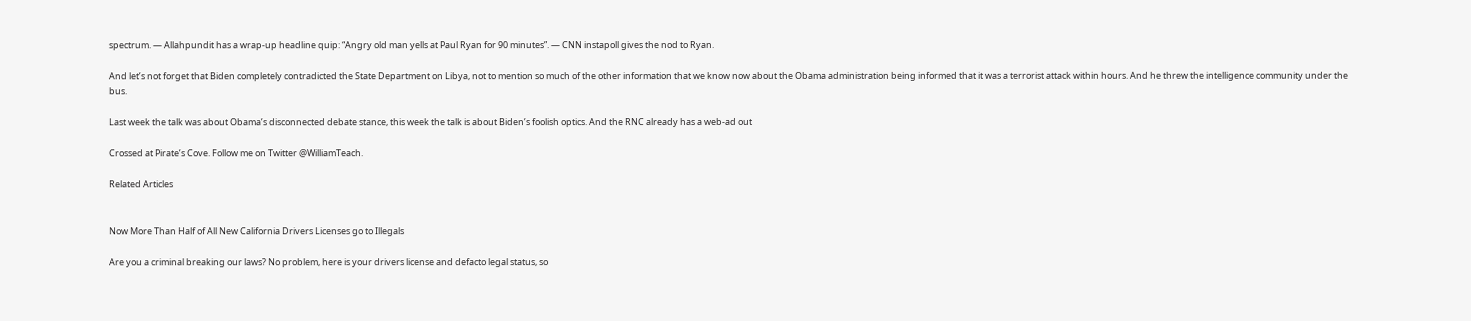spectrum. — Allahpundit has a wrap-up headline quip: “Angry old man yells at Paul Ryan for 90 minutes”. — CNN instapoll gives the nod to Ryan.

And let’s not forget that Biden completely contradicted the State Department on Libya, not to mention so much of the other information that we know now about the Obama administration being informed that it was a terrorist attack within hours. And he threw the intelligence community under the bus.

Last week the talk was about Obama’s disconnected debate stance, this week the talk is about Biden’s foolish optics. And the RNC already has a web-ad out

Crossed at Pirate’s Cove. Follow me on Twitter @WilliamTeach.

Related Articles


Now More Than Half of All New California Drivers Licenses go to Illegals

Are you a criminal breaking our laws? No problem, here is your drivers license and defacto legal status, so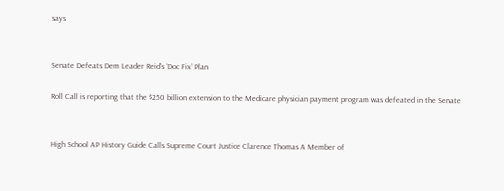says


Senate Defeats Dem Leader Reid’s ‘Doc Fix’ Plan

Roll Call is reporting that the $250 billion extension to the Medicare physician payment program was defeated in the Senate


High School AP History Guide Calls Supreme Court Justice Clarence Thomas A Member of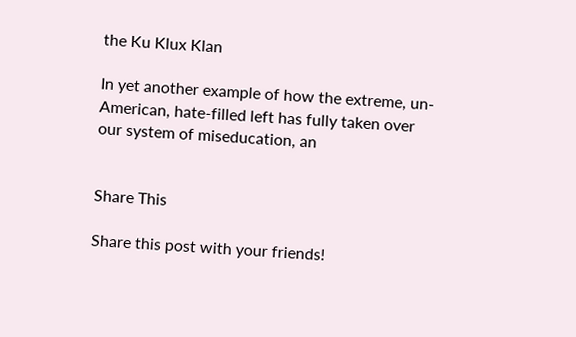the Ku Klux Klan

In yet another example of how the extreme, un-American, hate-filled left has fully taken over our system of miseducation, an


Share This

Share this post with your friends!